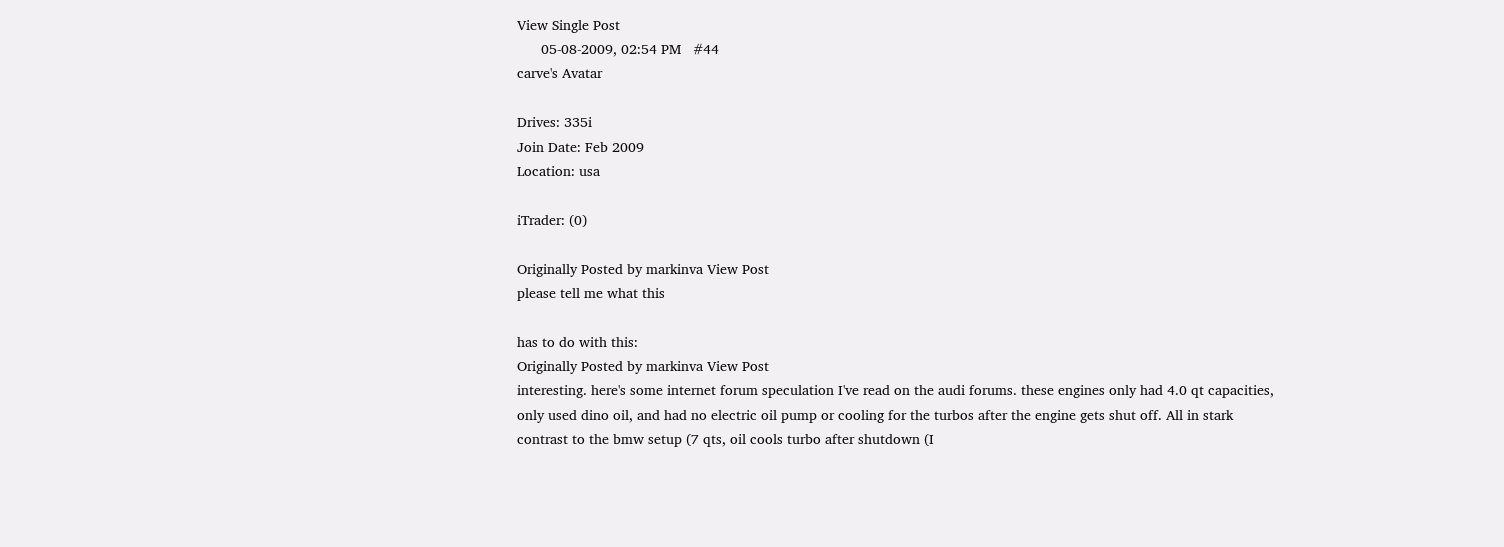View Single Post
      05-08-2009, 02:54 PM   #44
carve's Avatar

Drives: 335i
Join Date: Feb 2009
Location: usa

iTrader: (0)

Originally Posted by markinva View Post
please tell me what this

has to do with this:
Originally Posted by markinva View Post
interesting. here's some internet forum speculation I've read on the audi forums. these engines only had 4.0 qt capacities, only used dino oil, and had no electric oil pump or cooling for the turbos after the engine gets shut off. All in stark contrast to the bmw setup (7 qts, oil cools turbo after shutdown (I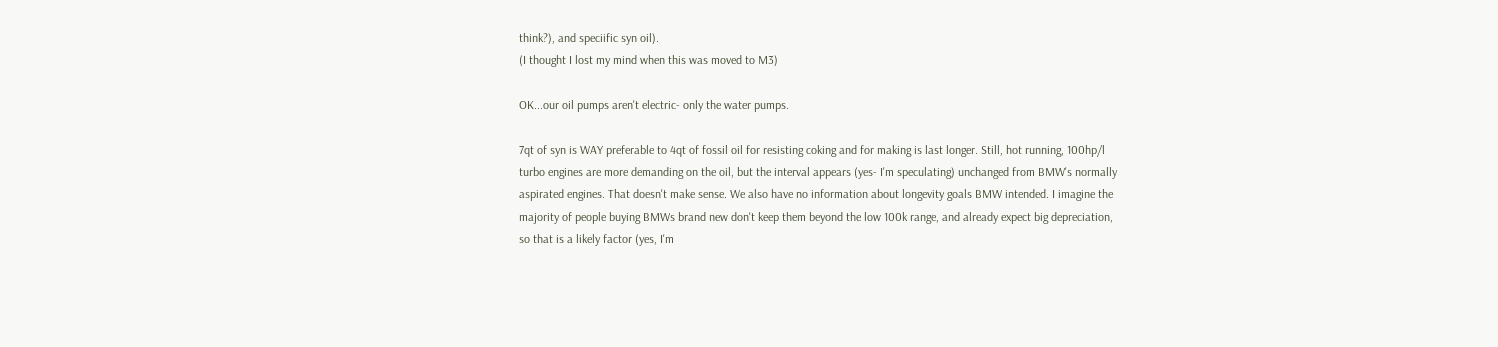think?), and speciific syn oil).
(I thought I lost my mind when this was moved to M3)

OK...our oil pumps aren't electric- only the water pumps.

7qt of syn is WAY preferable to 4qt of fossil oil for resisting coking and for making is last longer. Still, hot running, 100hp/l turbo engines are more demanding on the oil, but the interval appears (yes- I'm speculating) unchanged from BMW's normally aspirated engines. That doesn't make sense. We also have no information about longevity goals BMW intended. I imagine the majority of people buying BMWs brand new don't keep them beyond the low 100k range, and already expect big depreciation, so that is a likely factor (yes, I'm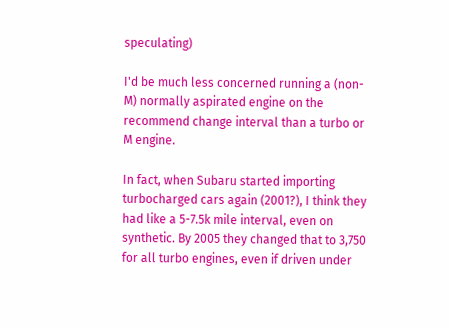speculating)

I'd be much less concerned running a (non-M) normally aspirated engine on the recommend change interval than a turbo or M engine.

In fact, when Subaru started importing turbocharged cars again (2001?), I think they had like a 5-7.5k mile interval, even on synthetic. By 2005 they changed that to 3,750 for all turbo engines, even if driven under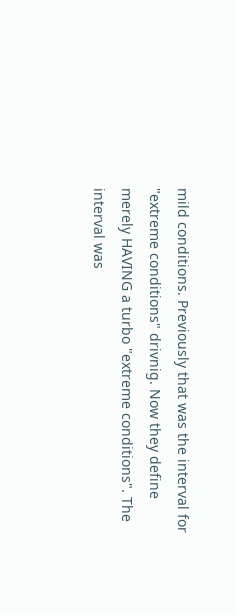mild conditions. Previously that was the interval for "extreme conditions" drivnig. Now they define merely HAVING a turbo "extreme conditions". The interval was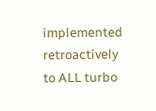implemented retroactively to ALL turbo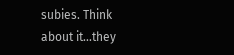subies. Think about it...they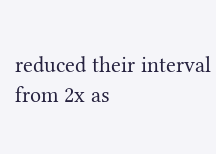reduced their interval from 2x as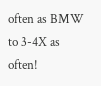often as BMW to 3-4X as often!